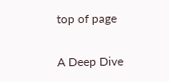top of page

A Deep Dive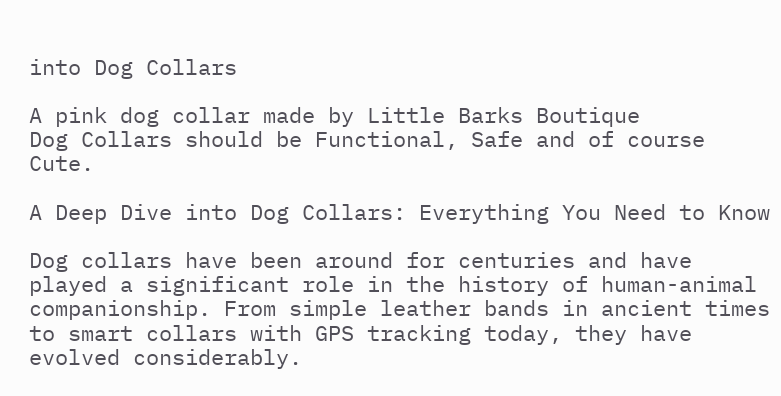into Dog Collars

A pink dog collar made by Little Barks Boutique
Dog Collars should be Functional, Safe and of course Cute.

A Deep Dive into Dog Collars: Everything You Need to Know

Dog collars have been around for centuries and have played a significant role in the history of human-animal companionship. From simple leather bands in ancient times to smart collars with GPS tracking today, they have evolved considerably.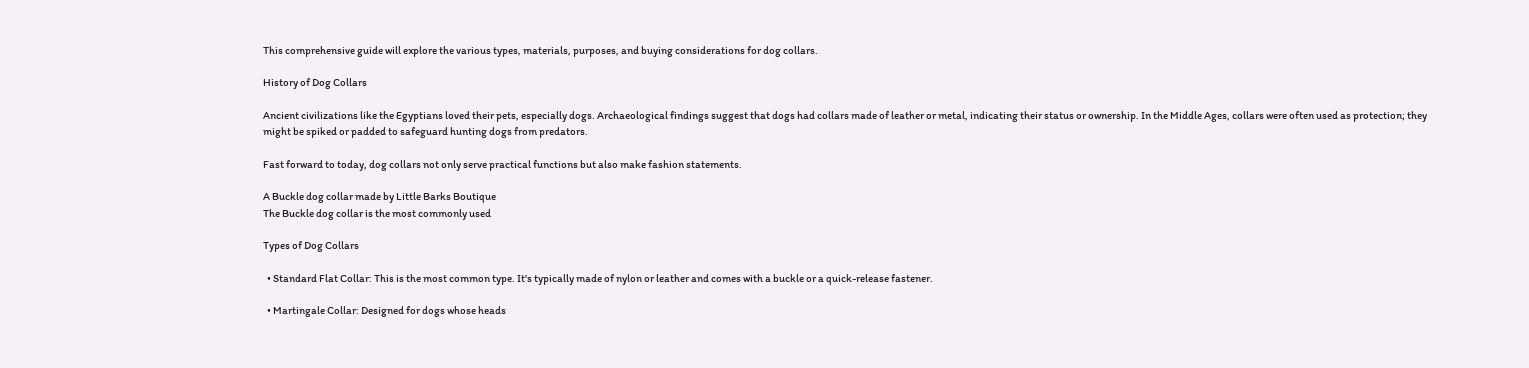This comprehensive guide will explore the various types, materials, purposes, and buying considerations for dog collars.

History of Dog Collars

Ancient civilizations like the Egyptians loved their pets, especially dogs. Archaeological findings suggest that dogs had collars made of leather or metal, indicating their status or ownership. In the Middle Ages, collars were often used as protection; they might be spiked or padded to safeguard hunting dogs from predators.

Fast forward to today, dog collars not only serve practical functions but also make fashion statements.

A Buckle dog collar made by Little Barks Boutique
The Buckle dog collar is the most commonly used

Types of Dog Collars

  • Standard Flat Collar: This is the most common type. It's typically made of nylon or leather and comes with a buckle or a quick-release fastener.

  • Martingale Collar: Designed for dogs whose heads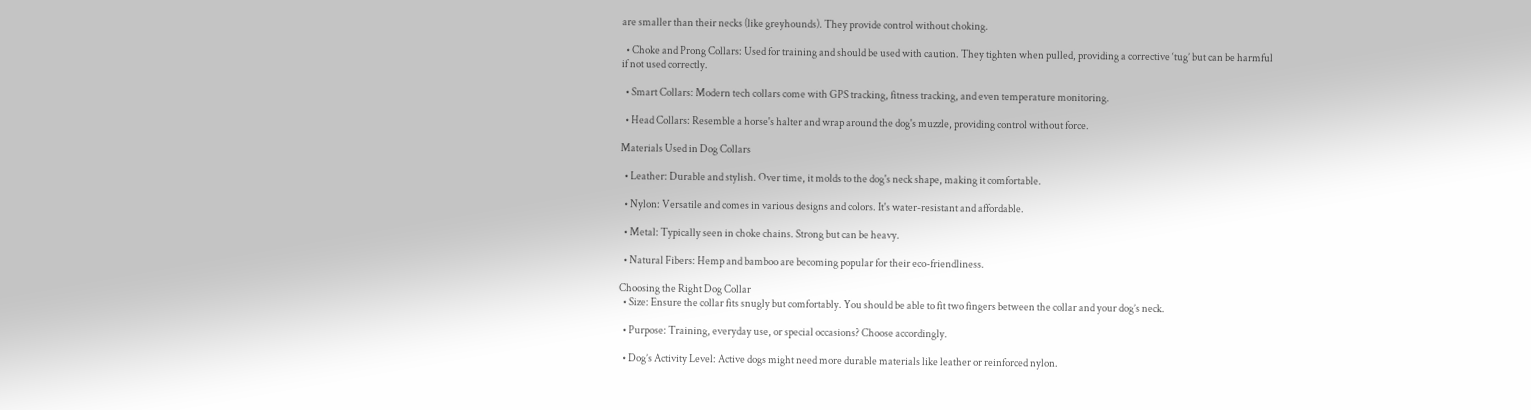are smaller than their necks (like greyhounds). They provide control without choking.

  • Choke and Prong Collars: Used for training and should be used with caution. They tighten when pulled, providing a corrective ‘tug’ but can be harmful if not used correctly.

  • Smart Collars: Modern tech collars come with GPS tracking, fitness tracking, and even temperature monitoring.

  • Head Collars: Resemble a horse's halter and wrap around the dog's muzzle, providing control without force.

Materials Used in Dog Collars

  • Leather: Durable and stylish. Over time, it molds to the dog's neck shape, making it comfortable.

  • Nylon: Versatile and comes in various designs and colors. It's water-resistant and affordable.

  • Metal: Typically seen in choke chains. Strong but can be heavy.

  • Natural Fibers: Hemp and bamboo are becoming popular for their eco-friendliness.

Choosing the Right Dog Collar
  • Size: Ensure the collar fits snugly but comfortably. You should be able to fit two fingers between the collar and your dog’s neck.

  • Purpose: Training, everyday use, or special occasions? Choose accordingly.

  • Dog’s Activity Level: Active dogs might need more durable materials like leather or reinforced nylon.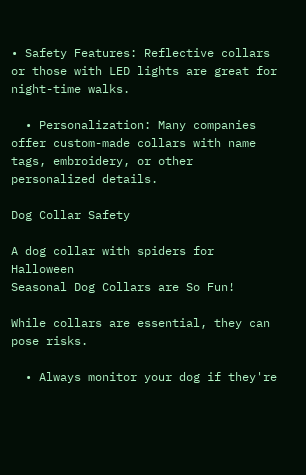• Safety Features: Reflective collars or those with LED lights are great for night-time walks.

  • Personalization: Many companies offer custom-made collars with name tags, embroidery, or other personalized details.

Dog Collar Safety

A dog collar with spiders for Halloween
Seasonal Dog Collars are So Fun!

While collars are essential, they can pose risks.

  • Always monitor your dog if they're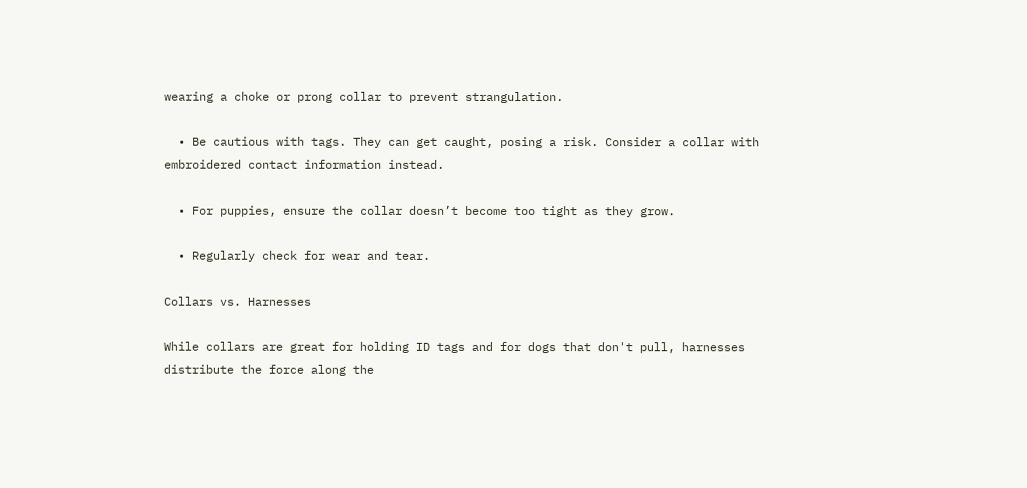wearing a choke or prong collar to prevent strangulation.

  • Be cautious with tags. They can get caught, posing a risk. Consider a collar with embroidered contact information instead.

  • For puppies, ensure the collar doesn’t become too tight as they grow.

  • Regularly check for wear and tear.

Collars vs. Harnesses

While collars are great for holding ID tags and for dogs that don't pull, harnesses distribute the force along the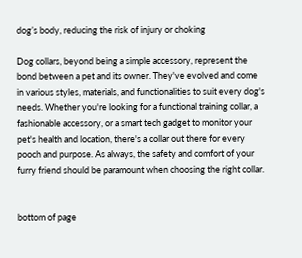dog’s body, reducing the risk of injury or choking

Dog collars, beyond being a simple accessory, represent the bond between a pet and its owner. They've evolved and come in various styles, materials, and functionalities to suit every dog's needs. Whether you're looking for a functional training collar, a fashionable accessory, or a smart tech gadget to monitor your pet's health and location, there's a collar out there for every pooch and purpose. As always, the safety and comfort of your furry friend should be paramount when choosing the right collar.


bottom of page